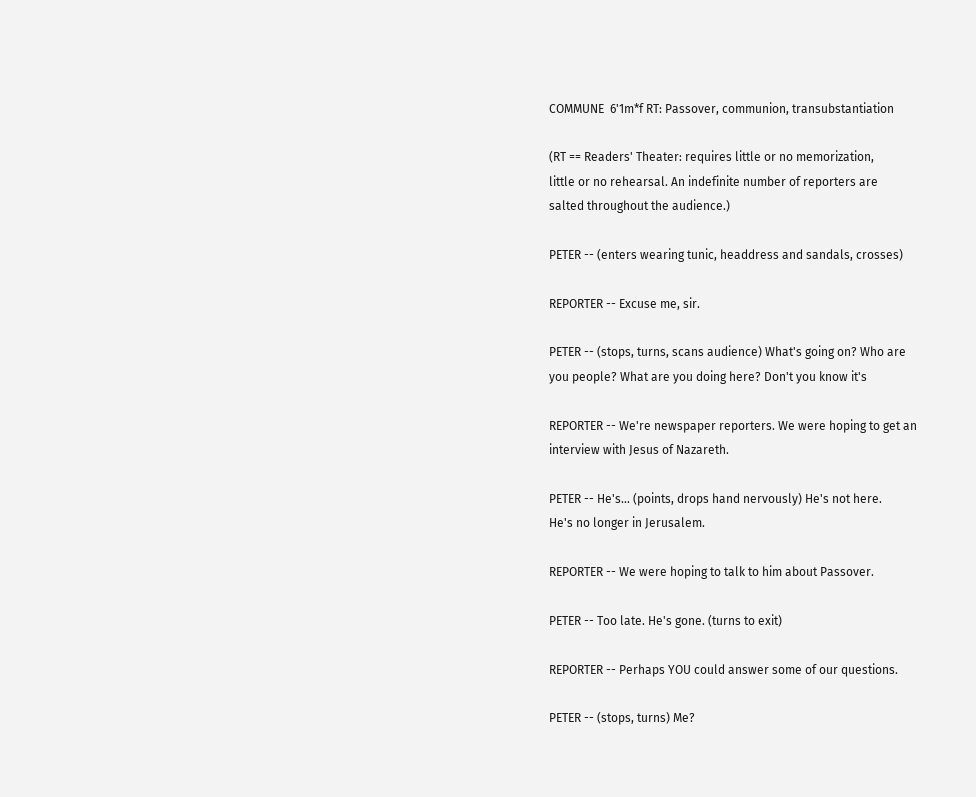COMMUNE  6'1m*f RT: Passover, communion, transubstantiation

(RT == Readers' Theater: requires little or no memorization,
little or no rehearsal. An indefinite number of reporters are
salted throughout the audience.)

PETER -- (enters wearing tunic, headdress and sandals, crosses)

REPORTER -- Excuse me, sir.

PETER -- (stops, turns, scans audience) What's going on? Who are
you people? What are you doing here? Don't you know it's

REPORTER -- We're newspaper reporters. We were hoping to get an
interview with Jesus of Nazareth.

PETER -- He's... (points, drops hand nervously) He's not here.
He's no longer in Jerusalem.

REPORTER -- We were hoping to talk to him about Passover.

PETER -- Too late. He's gone. (turns to exit)

REPORTER -- Perhaps YOU could answer some of our questions.

PETER -- (stops, turns) Me?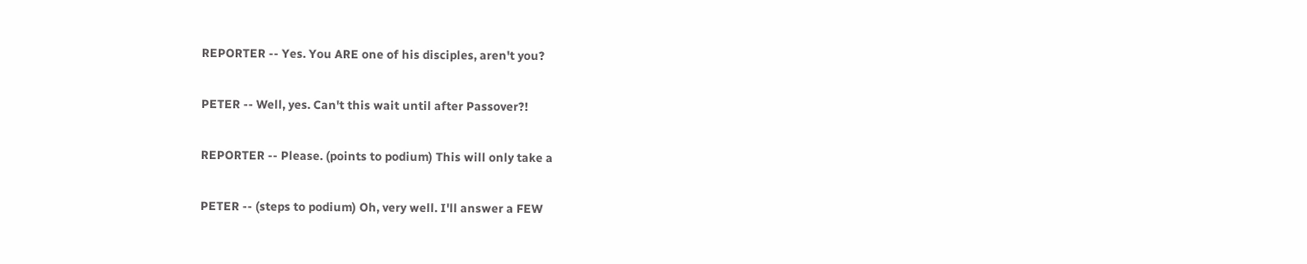REPORTER -- Yes. You ARE one of his disciples, aren't you?

PETER -- Well, yes. Can't this wait until after Passover?!

REPORTER -- Please. (points to podium) This will only take a

PETER -- (steps to podium) Oh, very well. I'll answer a FEW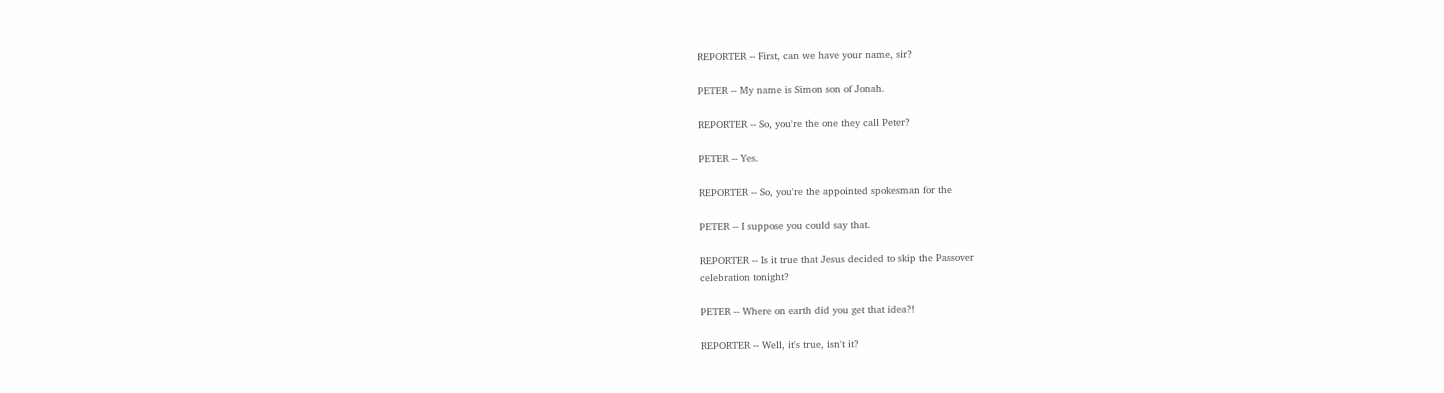REPORTER -- First, can we have your name, sir?

PETER -- My name is Simon son of Jonah.

REPORTER -- So, you're the one they call Peter?

PETER -- Yes.

REPORTER -- So, you're the appointed spokesman for the

PETER -- I suppose you could say that.

REPORTER -- Is it true that Jesus decided to skip the Passover
celebration tonight?

PETER -- Where on earth did you get that idea?!

REPORTER -- Well, it's true, isn't it?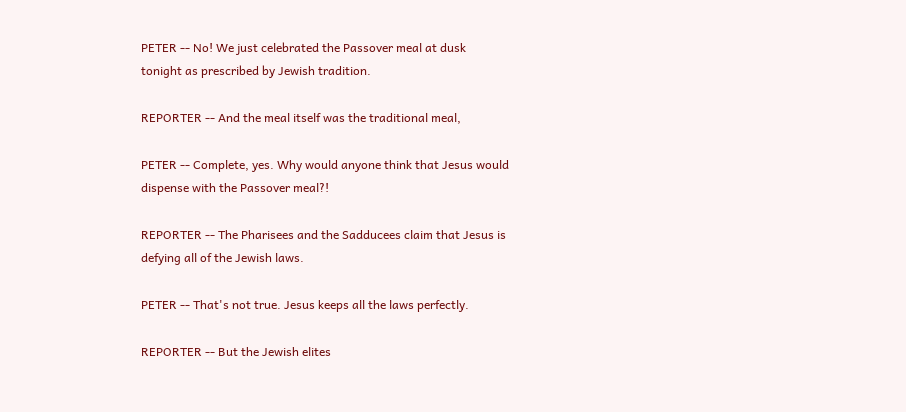PETER -- No! We just celebrated the Passover meal at dusk
tonight as prescribed by Jewish tradition.

REPORTER -- And the meal itself was the traditional meal,

PETER -- Complete, yes. Why would anyone think that Jesus would
dispense with the Passover meal?!

REPORTER -- The Pharisees and the Sadducees claim that Jesus is
defying all of the Jewish laws.

PETER -- That's not true. Jesus keeps all the laws perfectly.

REPORTER -- But the Jewish elites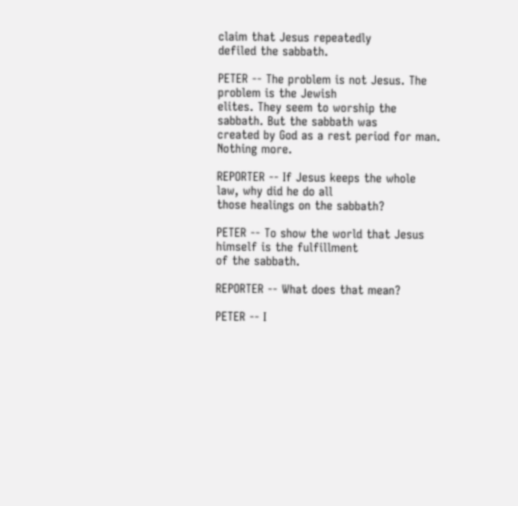claim that Jesus repeatedly
defiled the sabbath.

PETER -- The problem is not Jesus. The problem is the Jewish
elites. They seem to worship the sabbath. But the sabbath was
created by God as a rest period for man. Nothing more.

REPORTER -- If Jesus keeps the whole law, why did he do all
those healings on the sabbath?

PETER -- To show the world that Jesus himself is the fulfillment
of the sabbath.

REPORTER -- What does that mean?

PETER -- I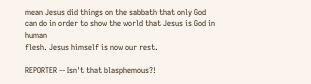mean Jesus did things on the sabbath that only God
can do in order to show the world that Jesus is God in human
flesh. Jesus himself is now our rest.

REPORTER -- Isn't that blasphemous?!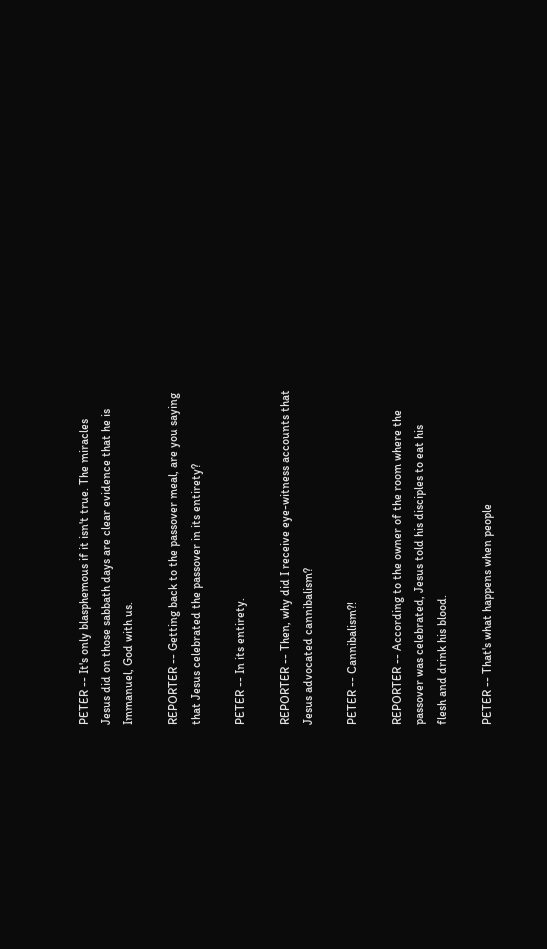PETER -- It's only blasphemous if it isn't true. The miracles
Jesus did on those sabbath days are clear evidence that he is
Immanuel, God with us.

REPORTER -- Getting back to the passover meal, are you saying
that Jesus celebrated the passover in its entirety?

PETER -- In its entirety.

REPORTER -- Then, why did I receive eye-witness accounts that
Jesus advocated cannibalism?

PETER -- Cannibalism?!

REPORTER -- According to the owner of the room where the
passover was celebrated, Jesus told his disciples to eat his
flesh and drink his blood.

PETER -- That's what happens when people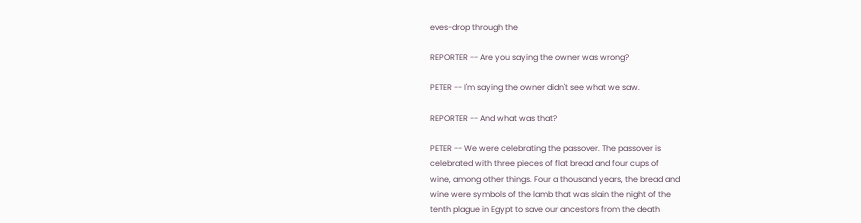eves-drop through the

REPORTER -- Are you saying the owner was wrong?

PETER -- I'm saying the owner didn't see what we saw.

REPORTER -- And what was that?

PETER -- We were celebrating the passover. The passover is
celebrated with three pieces of flat bread and four cups of
wine, among other things. Four a thousand years, the bread and
wine were symbols of the lamb that was slain the night of the
tenth plague in Egypt to save our ancestors from the death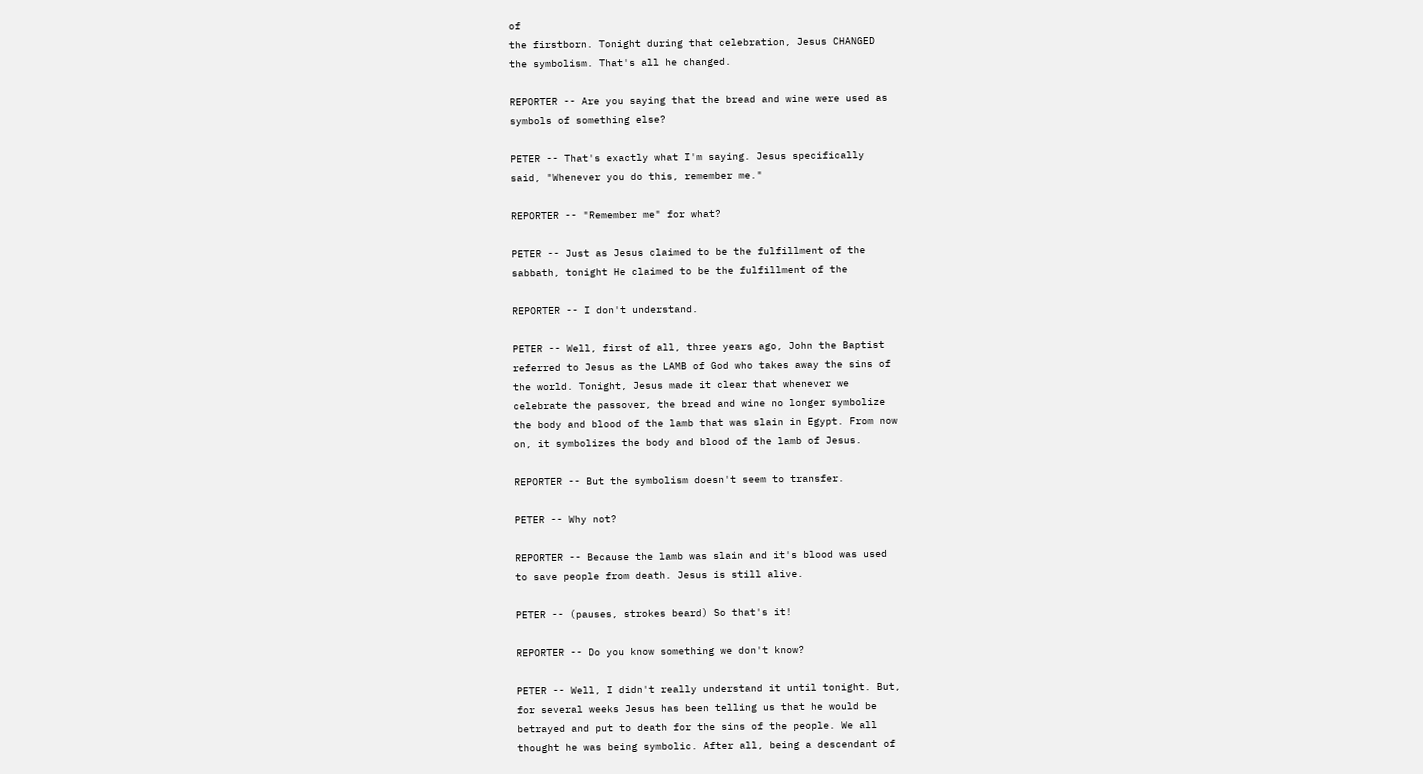of
the firstborn. Tonight during that celebration, Jesus CHANGED
the symbolism. That's all he changed.

REPORTER -- Are you saying that the bread and wine were used as
symbols of something else?

PETER -- That's exactly what I'm saying. Jesus specifically
said, "Whenever you do this, remember me."

REPORTER -- "Remember me" for what?

PETER -- Just as Jesus claimed to be the fulfillment of the
sabbath, tonight He claimed to be the fulfillment of the

REPORTER -- I don't understand.

PETER -- Well, first of all, three years ago, John the Baptist
referred to Jesus as the LAMB of God who takes away the sins of
the world. Tonight, Jesus made it clear that whenever we
celebrate the passover, the bread and wine no longer symbolize
the body and blood of the lamb that was slain in Egypt. From now
on, it symbolizes the body and blood of the lamb of Jesus.

REPORTER -- But the symbolism doesn't seem to transfer.

PETER -- Why not?

REPORTER -- Because the lamb was slain and it's blood was used
to save people from death. Jesus is still alive.

PETER -- (pauses, strokes beard) So that's it!

REPORTER -- Do you know something we don't know?

PETER -- Well, I didn't really understand it until tonight. But,
for several weeks Jesus has been telling us that he would be
betrayed and put to death for the sins of the people. We all
thought he was being symbolic. After all, being a descendant of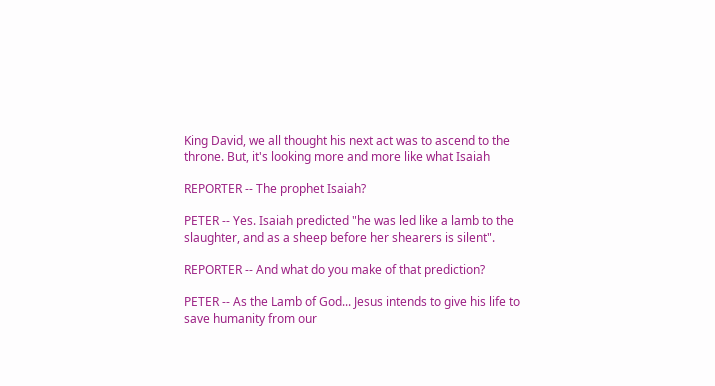King David, we all thought his next act was to ascend to the
throne. But, it's looking more and more like what Isaiah

REPORTER -- The prophet Isaiah?

PETER -- Yes. Isaiah predicted "he was led like a lamb to the
slaughter, and as a sheep before her shearers is silent".

REPORTER -- And what do you make of that prediction?

PETER -- As the Lamb of God... Jesus intends to give his life to
save humanity from our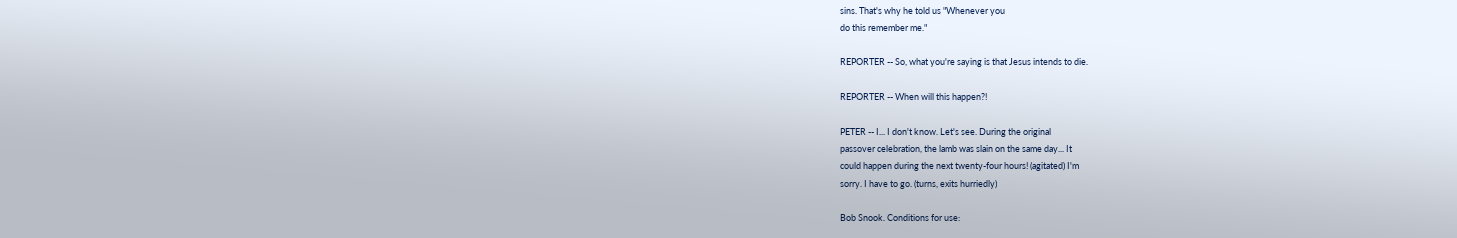sins. That's why he told us "Whenever you
do this remember me."

REPORTER -- So, what you're saying is that Jesus intends to die.

REPORTER -- When will this happen?!

PETER -- I... I don't know. Let's see. During the original
passover celebration, the lamb was slain on the same day... It
could happen during the next twenty-four hours! (agitated) I'm
sorry. I have to go. (turns, exits hurriedly)

Bob Snook. Conditions for use: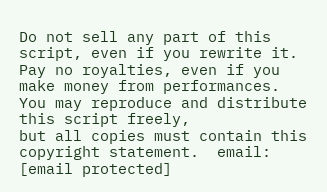Do not sell any part of this script, even if you rewrite it.
Pay no royalties, even if you make money from performances.
You may reproduce and distribute this script freely,
but all copies must contain this copyright statement.  email: [email protected]